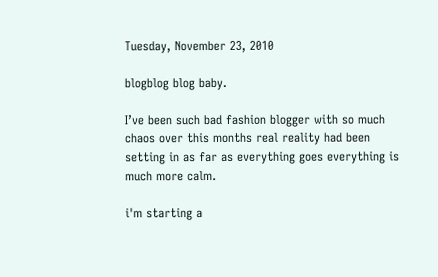Tuesday, November 23, 2010

blogblog blog baby.

I’ve been such bad fashion blogger with so much chaos over this months real reality had been setting in as far as everything goes everything is much more calm.

i'm starting a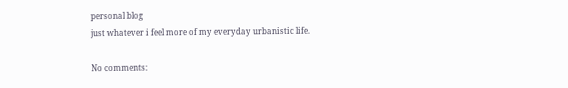personal blog
just whatever i feel more of my everyday urbanistic life.

No comments: